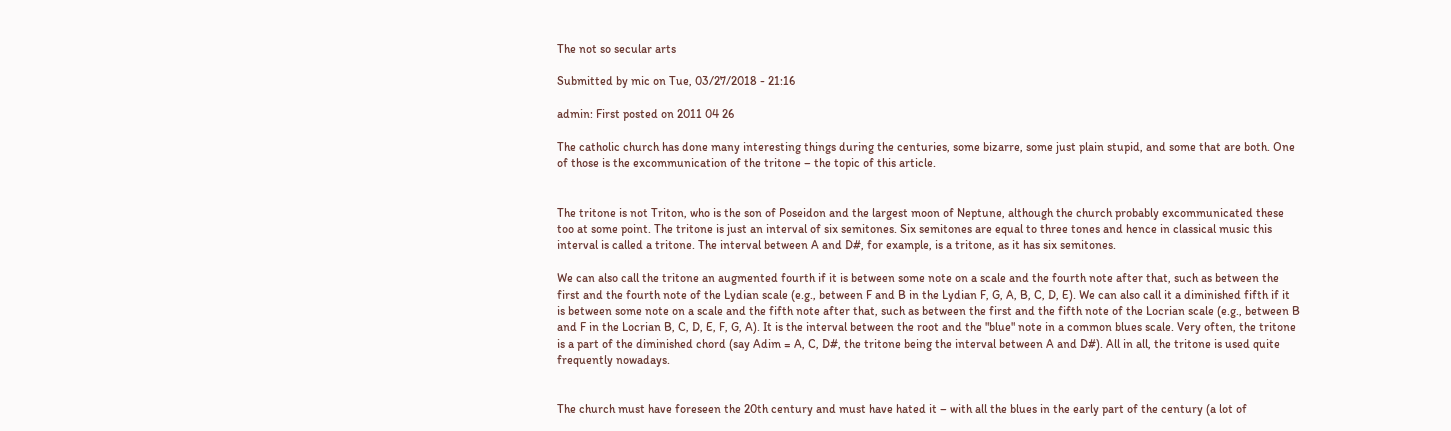The not so secular arts

Submitted by mic on Tue, 03/27/2018 - 21:16

admin: First posted on 2011 04 26

The catholic church has done many interesting things during the centuries, some bizarre, some just plain stupid, and some that are both. One of those is the excommunication of the tritone – the topic of this article.


The tritone is not Triton, who is the son of Poseidon and the largest moon of Neptune, although the church probably excommunicated these too at some point. The tritone is just an interval of six semitones. Six semitones are equal to three tones and hence in classical music this interval is called a tritone. The interval between A and D#, for example, is a tritone, as it has six semitones.

We can also call the tritone an augmented fourth if it is between some note on a scale and the fourth note after that, such as between the first and the fourth note of the Lydian scale (e.g., between F and B in the Lydian F, G, A, B, C, D, E). We can also call it a diminished fifth if it is between some note on a scale and the fifth note after that, such as between the first and the fifth note of the Locrian scale (e.g., between B and F in the Locrian B, C, D, E, F, G, A). It is the interval between the root and the "blue" note in a common blues scale. Very often, the tritone is a part of the diminished chord (say Adim = A, C, D#, the tritone being the interval between A and D#). All in all, the tritone is used quite frequently nowadays.


The church must have foreseen the 20th century and must have hated it – with all the blues in the early part of the century (a lot of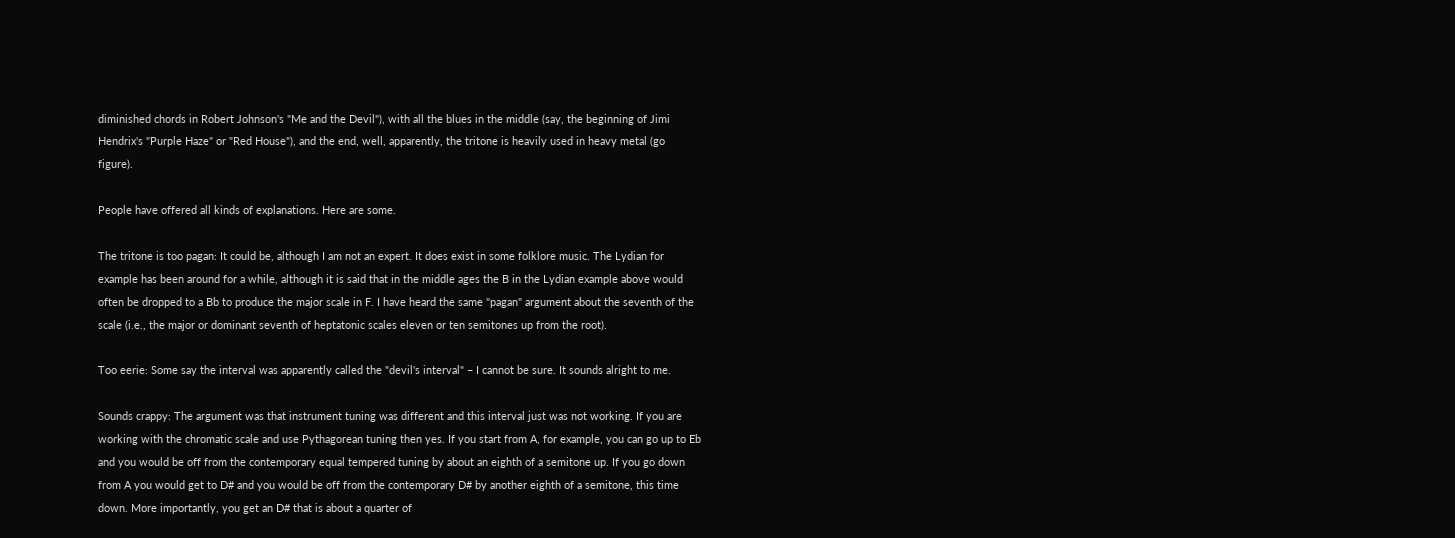diminished chords in Robert Johnson's "Me and the Devil"), with all the blues in the middle (say, the beginning of Jimi Hendrix's "Purple Haze" or "Red House"), and the end, well, apparently, the tritone is heavily used in heavy metal (go figure).

People have offered all kinds of explanations. Here are some.

The tritone is too pagan: It could be, although I am not an expert. It does exist in some folklore music. The Lydian for example has been around for a while, although it is said that in the middle ages the B in the Lydian example above would often be dropped to a Bb to produce the major scale in F. I have heard the same "pagan" argument about the seventh of the scale (i.e., the major or dominant seventh of heptatonic scales eleven or ten semitones up from the root).

Too eerie: Some say the interval was apparently called the "devil's interval" – I cannot be sure. It sounds alright to me.

Sounds crappy: The argument was that instrument tuning was different and this interval just was not working. If you are working with the chromatic scale and use Pythagorean tuning then yes. If you start from A, for example, you can go up to Eb and you would be off from the contemporary equal tempered tuning by about an eighth of a semitone up. If you go down from A you would get to D# and you would be off from the contemporary D# by another eighth of a semitone, this time down. More importantly, you get an D# that is about a quarter of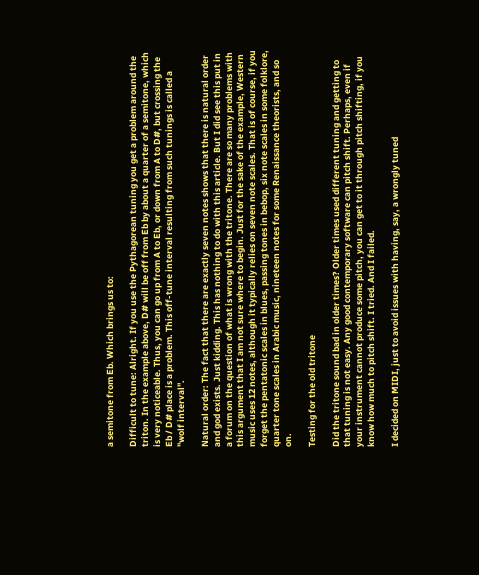a semitone from Eb. Which brings us to:

Difficult to tune: Alright. If you use the Pythagorean tuning you get a problem around the triton. In the example above, D# will be off from Eb by about a quarter of a semitone, which is very noticeable. Thus, you can go up from A to Eb, or down from A to D#, but crossing the Eb / D# place is a problem. This off-tune interval resulting from such tunings is called a "wolf interval".

Natural order: The fact that there are exactly seven notes shows that there is natural order and god exists. Just kidding. This has nothing to do with this article. But I did see this put in a forum on the question of what is wrong with the tritone. There are so many problems with this argument that I am not sure where to begin. Just for the sake of the example, Western music uses 12 notes, although it typically relies on seven note scales. That is of course, if you forget the pentatonic scales in blues, passing tones in bebop, six note scales in some folklore, quarter tone scales in Arabic music, nineteen notes for some Renaissance theorists, and so on.

Testing for the old tritone

Did the tritone sound bad in older times? Older times used different tuning and getting to that tuning is not easy. Any good contemporary software can pitch shift. Perhaps, even if your instrument cannot produce some pitch, you can get to it through pitch shifting, if you know how much to pitch shift. I tried. And I failed.

I decided on MIDI, just to avoid issues with having, say, a wrongly tuned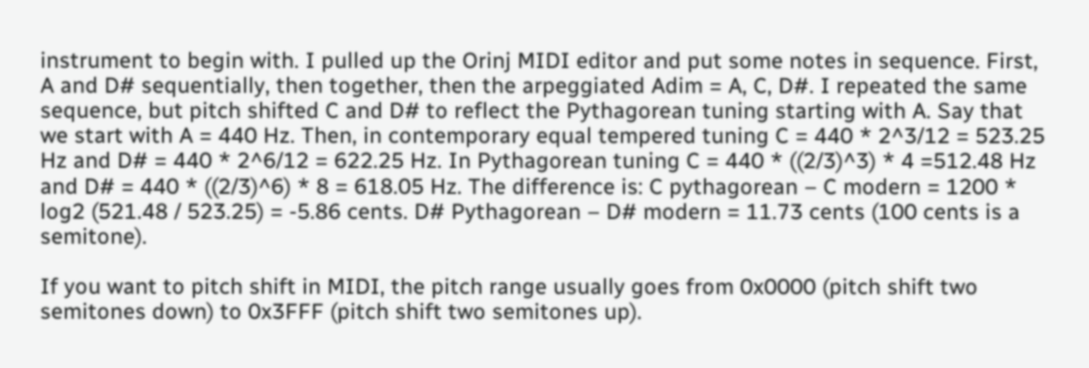instrument to begin with. I pulled up the Orinj MIDI editor and put some notes in sequence. First, A and D# sequentially, then together, then the arpeggiated Adim = A, C, D#. I repeated the same sequence, but pitch shifted C and D# to reflect the Pythagorean tuning starting with A. Say that we start with A = 440 Hz. Then, in contemporary equal tempered tuning C = 440 * 2^3/12 = 523.25 Hz and D# = 440 * 2^6/12 = 622.25 Hz. In Pythagorean tuning C = 440 * ((2/3)^3) * 4 =512.48 Hz and D# = 440 * ((2/3)^6) * 8 = 618.05 Hz. The difference is: C pythagorean – C modern = 1200 * log2 (521.48 / 523.25) = -5.86 cents. D# Pythagorean – D# modern = 11.73 cents (100 cents is a semitone).

If you want to pitch shift in MIDI, the pitch range usually goes from 0x0000 (pitch shift two semitones down) to 0x3FFF (pitch shift two semitones up).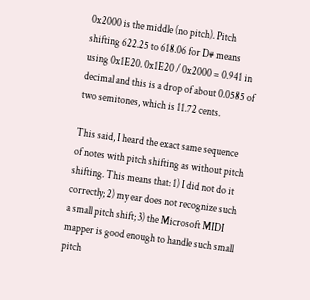0x2000 is the middle (no pitch). Pitch shifting 622.25 to 618.06 for D# means using 0x1E20. 0x1E20 / 0x2000 = 0.941 in decimal and this is a drop of about 0.0585 of two semitones, which is 11.72 cents.

This said, I heard the exact same sequence of notes with pitch shifting as without pitch shifting. This means that: 1) I did not do it correctly; 2) my ear does not recognize such a small pitch shift; 3) the Microsoft MIDI mapper is good enough to handle such small pitch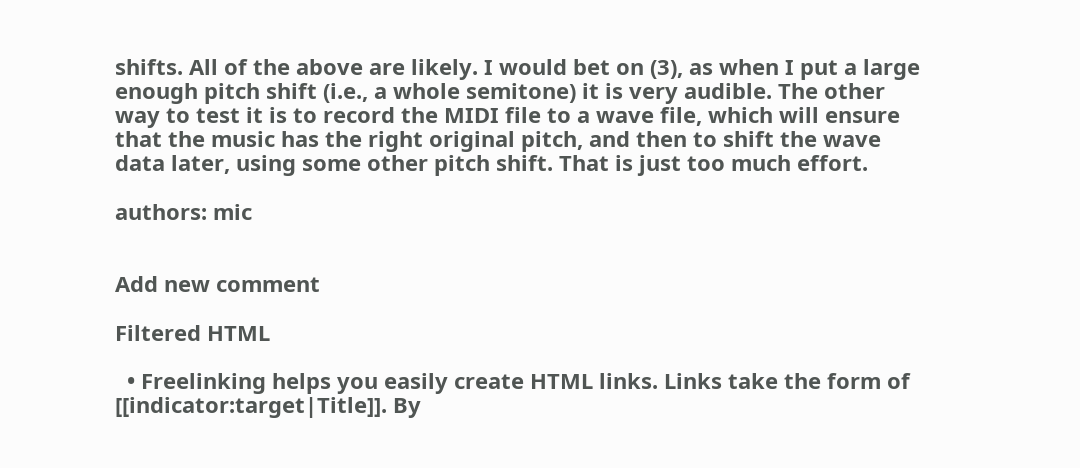shifts. All of the above are likely. I would bet on (3), as when I put a large enough pitch shift (i.e., a whole semitone) it is very audible. The other way to test it is to record the MIDI file to a wave file, which will ensure that the music has the right original pitch, and then to shift the wave data later, using some other pitch shift. That is just too much effort.

authors: mic


Add new comment

Filtered HTML

  • Freelinking helps you easily create HTML links. Links take the form of [[indicator:target|Title]]. By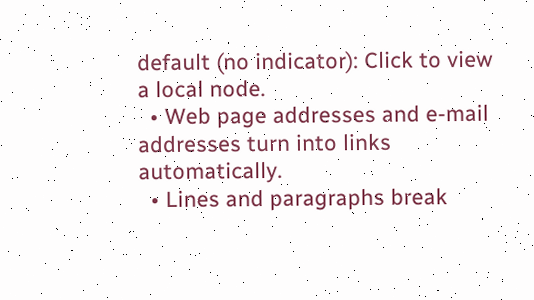default (no indicator): Click to view a local node.
  • Web page addresses and e-mail addresses turn into links automatically.
  • Lines and paragraphs break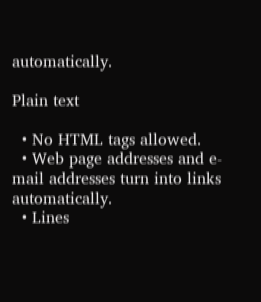automatically.

Plain text

  • No HTML tags allowed.
  • Web page addresses and e-mail addresses turn into links automatically.
  • Lines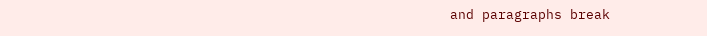and paragraphs break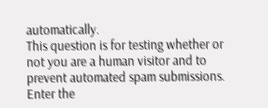automatically.
This question is for testing whether or not you are a human visitor and to prevent automated spam submissions.
Enter the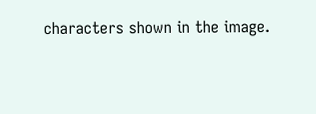characters shown in the image.